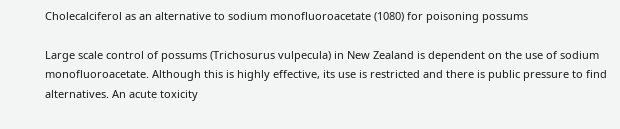Cholecalciferol as an alternative to sodium monofluoroacetate (1080) for poisoning possums

Large scale control of possums (Trichosurus vulpecula) in New Zealand is dependent on the use of sodium monofluoroacetate. Although this is highly effective, its use is restricted and there is public pressure to find alternatives. An acute toxicity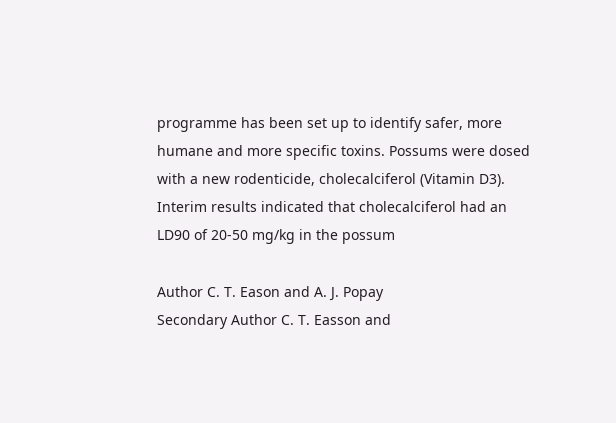programme has been set up to identify safer, more humane and more specific toxins. Possums were dosed with a new rodenticide, cholecalciferol (Vitamin D3). Interim results indicated that cholecalciferol had an LD90 of 20-50 mg/kg in the possum

Author C. T. Eason and A. J. Popay
Secondary Author C. T. Easson and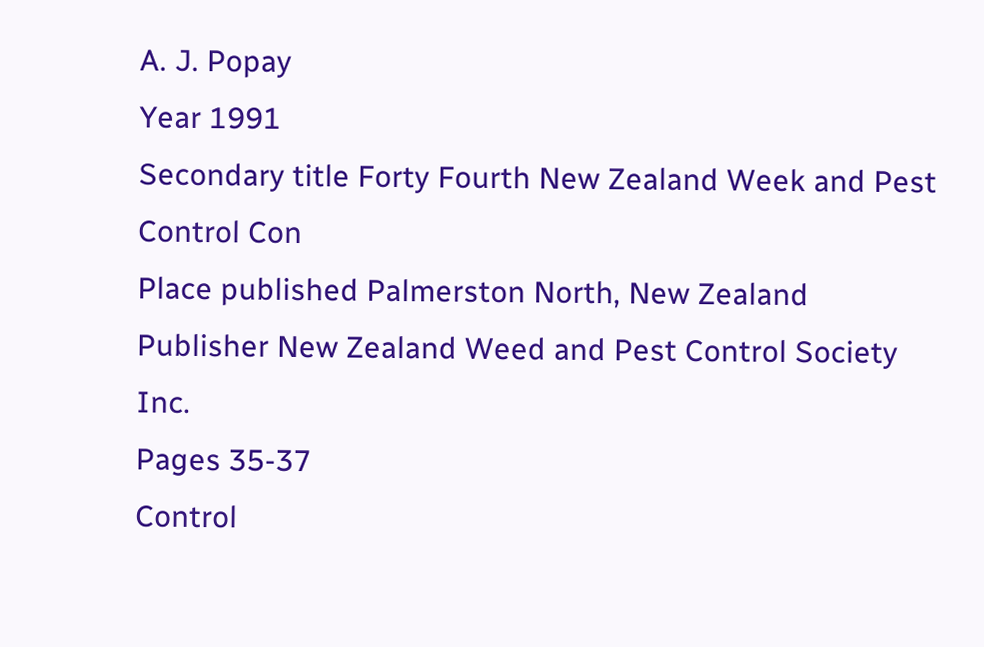A. J. Popay
Year 1991
Secondary title Forty Fourth New Zealand Week and Pest Control Con
Place published Palmerston North, New Zealand
Publisher New Zealand Weed and Pest Control Society Inc.
Pages 35-37
Control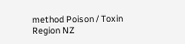method Poison / Toxin
Region NZ